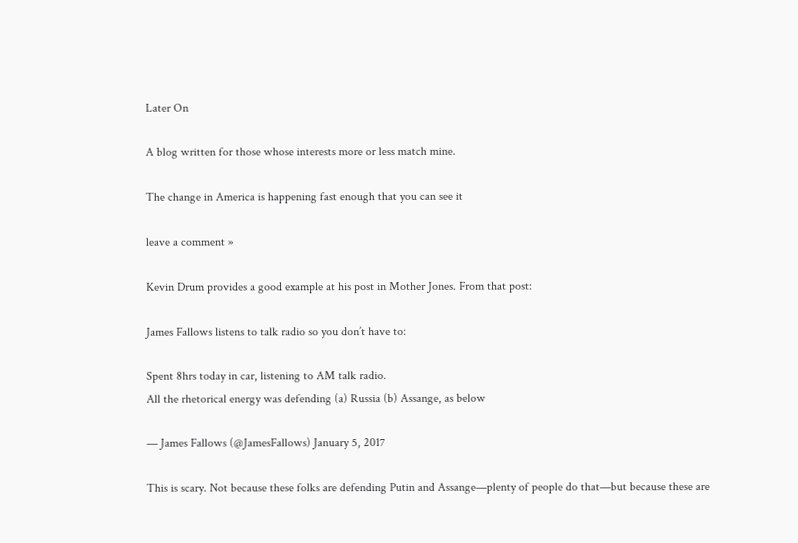Later On

A blog written for those whose interests more or less match mine.

The change in America is happening fast enough that you can see it

leave a comment »

Kevin Drum provides a good example at his post in Mother Jones. From that post:

James Fallows listens to talk radio so you don’t have to:

Spent 8hrs today in car, listening to AM talk radio.
All the rhetorical energy was defending (a) Russia (b) Assange, as below

— James Fallows (@JamesFallows) January 5, 2017

This is scary. Not because these folks are defending Putin and Assange—plenty of people do that—but because these are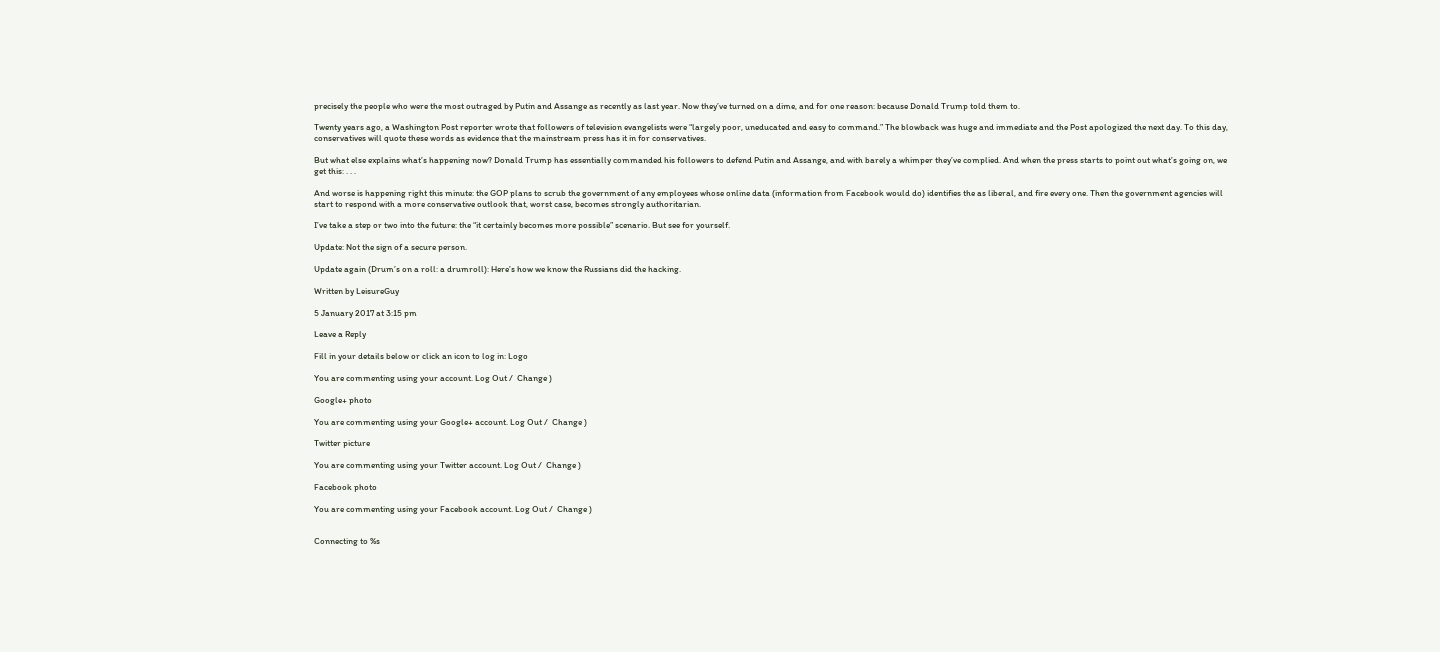precisely the people who were the most outraged by Putin and Assange as recently as last year. Now they’ve turned on a dime, and for one reason: because Donald Trump told them to.

Twenty years ago, a Washington Post reporter wrote that followers of television evangelists were “largely poor, uneducated and easy to command.” The blowback was huge and immediate and the Post apologized the next day. To this day, conservatives will quote these words as evidence that the mainstream press has it in for conservatives.

But what else explains what’s happening now? Donald Trump has essentially commanded his followers to defend Putin and Assange, and with barely a whimper they’ve complied. And when the press starts to point out what’s going on, we get this: . . .

And worse is happening right this minute: the GOP plans to scrub the government of any employees whose online data (information from Facebook would do) identifies the as liberal, and fire every one. Then the government agencies will start to respond with a more conservative outlook that, worst case, becomes strongly authoritarian.

I’ve take a step or two into the future: the “it certainly becomes more possible” scenario. But see for yourself.

Update: Not the sign of a secure person.

Update again (Drum’s on a roll: a drumroll): Here’s how we know the Russians did the hacking.

Written by LeisureGuy

5 January 2017 at 3:15 pm

Leave a Reply

Fill in your details below or click an icon to log in: Logo

You are commenting using your account. Log Out /  Change )

Google+ photo

You are commenting using your Google+ account. Log Out /  Change )

Twitter picture

You are commenting using your Twitter account. Log Out /  Change )

Facebook photo

You are commenting using your Facebook account. Log Out /  Change )


Connecting to %s